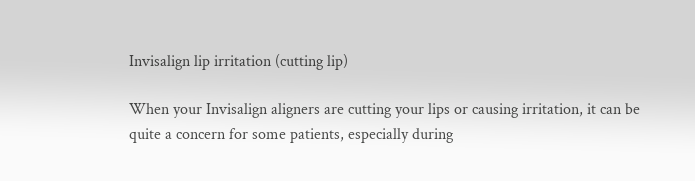Invisalign lip irritation (cutting lip)

When your Invisalign aligners are cutting your lips or causing irritation, it can be quite a concern for some patients, especially during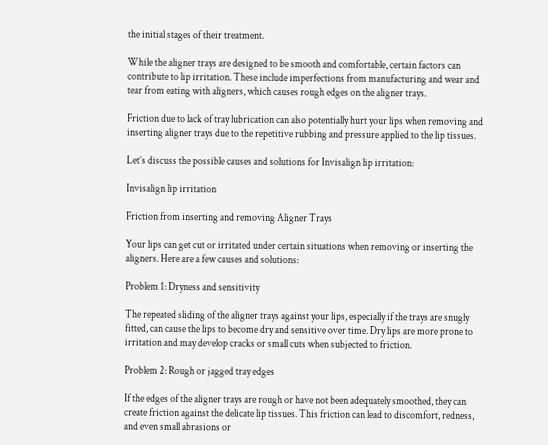the initial stages of their treatment.

While the aligner trays are designed to be smooth and comfortable, certain factors can contribute to lip irritation. These include imperfections from manufacturing and wear and tear from eating with aligners, which causes rough edges on the aligner trays.

Friction due to lack of tray lubrication can also potentially hurt your lips when removing and inserting aligner trays due to the repetitive rubbing and pressure applied to the lip tissues.

Let’s discuss the possible causes and solutions for Invisalign lip irritation:

Invisalign lip irritation

Friction from inserting and removing Aligner Trays

Your lips can get cut or irritated under certain situations when removing or inserting the aligners. Here are a few causes and solutions:

Problem 1: Dryness and sensitivity

The repeated sliding of the aligner trays against your lips, especially if the trays are snugly fitted, can cause the lips to become dry and sensitive over time. Dry lips are more prone to irritation and may develop cracks or small cuts when subjected to friction.

Problem 2: Rough or jagged tray edges

If the edges of the aligner trays are rough or have not been adequately smoothed, they can create friction against the delicate lip tissues. This friction can lead to discomfort, redness, and even small abrasions or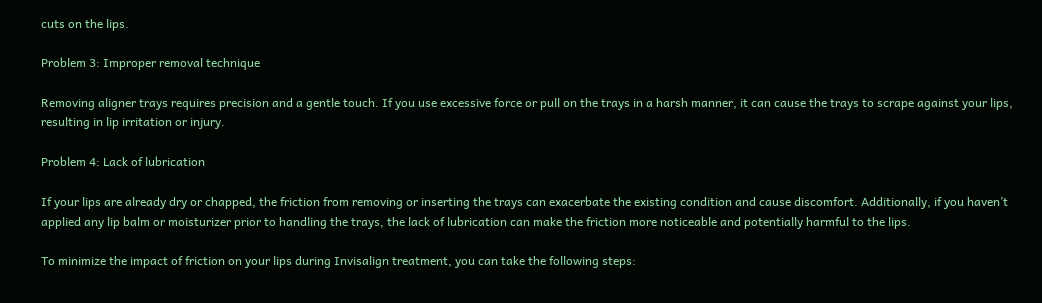cuts on the lips.

Problem 3: Improper removal technique

Removing aligner trays requires precision and a gentle touch. If you use excessive force or pull on the trays in a harsh manner, it can cause the trays to scrape against your lips, resulting in lip irritation or injury.

Problem 4: Lack of lubrication

If your lips are already dry or chapped, the friction from removing or inserting the trays can exacerbate the existing condition and cause discomfort. Additionally, if you haven’t applied any lip balm or moisturizer prior to handling the trays, the lack of lubrication can make the friction more noticeable and potentially harmful to the lips.

To minimize the impact of friction on your lips during Invisalign treatment, you can take the following steps: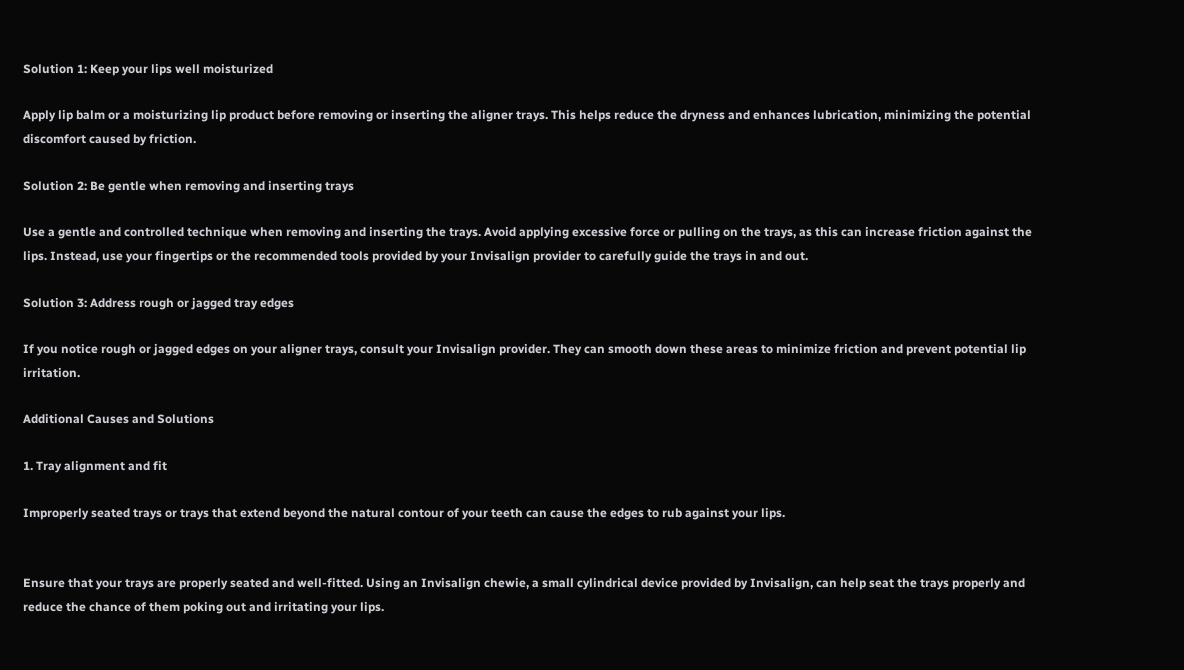Solution 1: Keep your lips well moisturized

Apply lip balm or a moisturizing lip product before removing or inserting the aligner trays. This helps reduce the dryness and enhances lubrication, minimizing the potential discomfort caused by friction.

Solution 2: Be gentle when removing and inserting trays

Use a gentle and controlled technique when removing and inserting the trays. Avoid applying excessive force or pulling on the trays, as this can increase friction against the lips. Instead, use your fingertips or the recommended tools provided by your Invisalign provider to carefully guide the trays in and out.

Solution 3: Address rough or jagged tray edges

If you notice rough or jagged edges on your aligner trays, consult your Invisalign provider. They can smooth down these areas to minimize friction and prevent potential lip irritation.

Additional Causes and Solutions

1. Tray alignment and fit

Improperly seated trays or trays that extend beyond the natural contour of your teeth can cause the edges to rub against your lips.


Ensure that your trays are properly seated and well-fitted. Using an Invisalign chewie, a small cylindrical device provided by Invisalign, can help seat the trays properly and reduce the chance of them poking out and irritating your lips.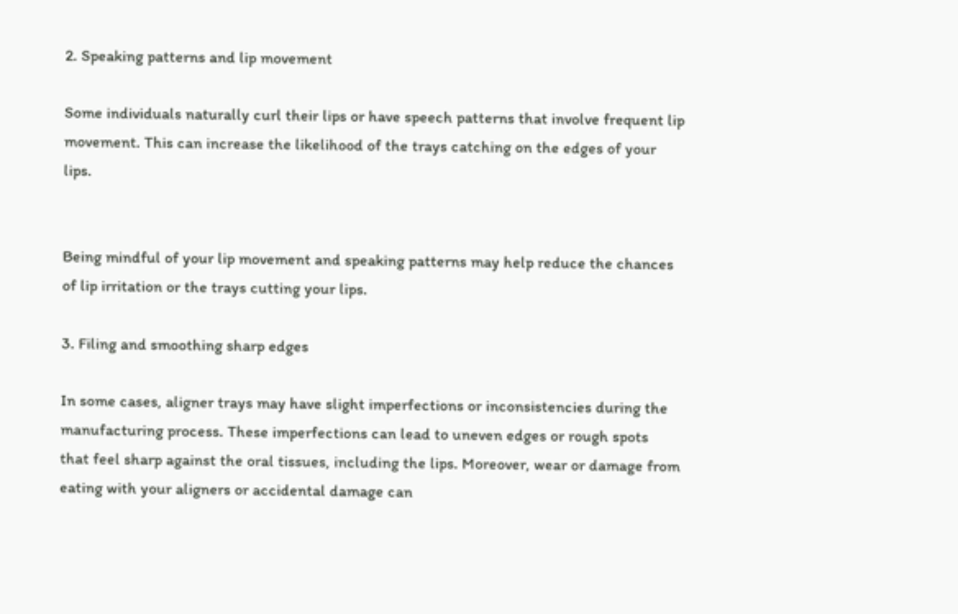2. Speaking patterns and lip movement

Some individuals naturally curl their lips or have speech patterns that involve frequent lip movement. This can increase the likelihood of the trays catching on the edges of your lips.


Being mindful of your lip movement and speaking patterns may help reduce the chances of lip irritation or the trays cutting your lips.

3. Filing and smoothing sharp edges

In some cases, aligner trays may have slight imperfections or inconsistencies during the manufacturing process. These imperfections can lead to uneven edges or rough spots that feel sharp against the oral tissues, including the lips. Moreover, wear or damage from eating with your aligners or accidental damage can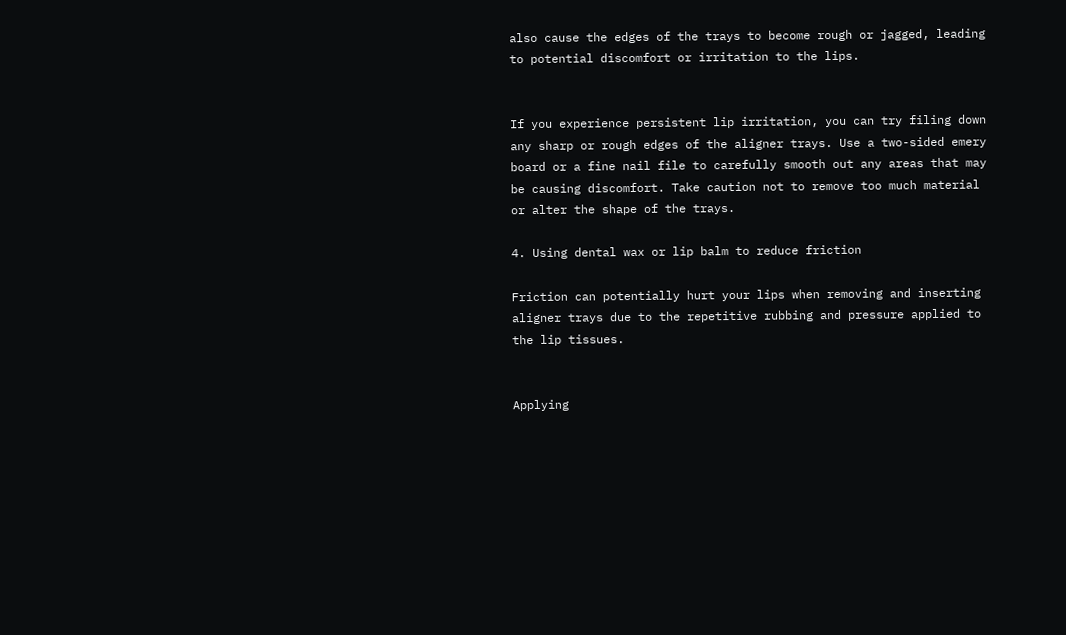also cause the edges of the trays to become rough or jagged, leading to potential discomfort or irritation to the lips.


If you experience persistent lip irritation, you can try filing down any sharp or rough edges of the aligner trays. Use a two-sided emery board or a fine nail file to carefully smooth out any areas that may be causing discomfort. Take caution not to remove too much material or alter the shape of the trays.

4. Using dental wax or lip balm to reduce friction

Friction can potentially hurt your lips when removing and inserting aligner trays due to the repetitive rubbing and pressure applied to the lip tissues.


Applying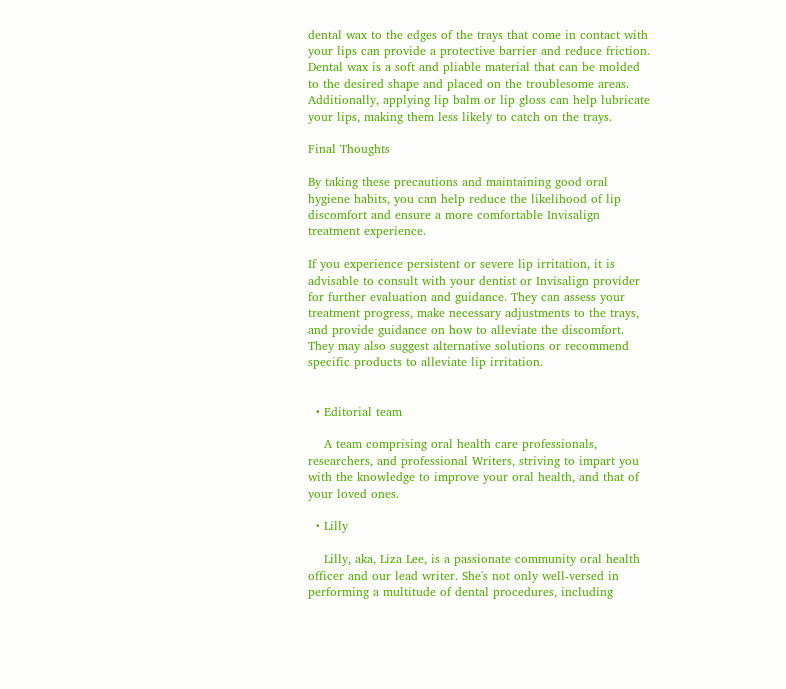dental wax to the edges of the trays that come in contact with your lips can provide a protective barrier and reduce friction. Dental wax is a soft and pliable material that can be molded to the desired shape and placed on the troublesome areas. Additionally, applying lip balm or lip gloss can help lubricate your lips, making them less likely to catch on the trays.

Final Thoughts

By taking these precautions and maintaining good oral hygiene habits, you can help reduce the likelihood of lip discomfort and ensure a more comfortable Invisalign treatment experience.

If you experience persistent or severe lip irritation, it is advisable to consult with your dentist or Invisalign provider for further evaluation and guidance. They can assess your treatment progress, make necessary adjustments to the trays, and provide guidance on how to alleviate the discomfort. They may also suggest alternative solutions or recommend specific products to alleviate lip irritation.


  • Editorial team

    A team comprising oral health care professionals, researchers, and professional Writers, striving to impart you with the knowledge to improve your oral health, and that of your loved ones.

  • Lilly

    Lilly, aka, Liza Lee, is a passionate community oral health officer and our lead writer. She's not only well-versed in performing a multitude of dental procedures, including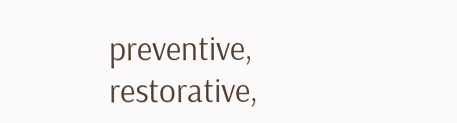preventive, restorative,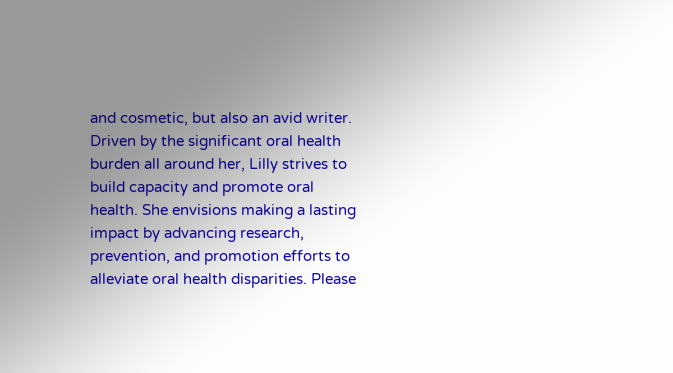and cosmetic, but also an avid writer. Driven by the significant oral health burden all around her, Lilly strives to build capacity and promote oral health. She envisions making a lasting impact by advancing research, prevention, and promotion efforts to alleviate oral health disparities. Please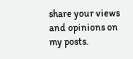share your views and opinions on my posts.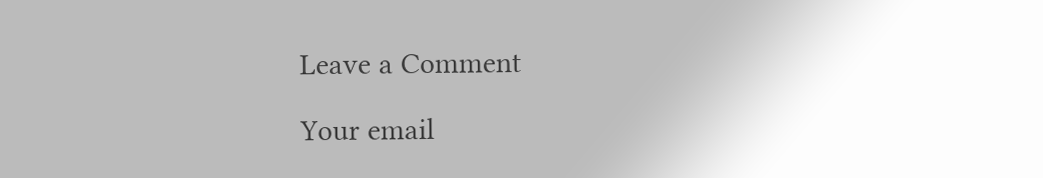Leave a Comment

Your email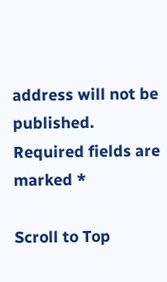address will not be published. Required fields are marked *

Scroll to Top